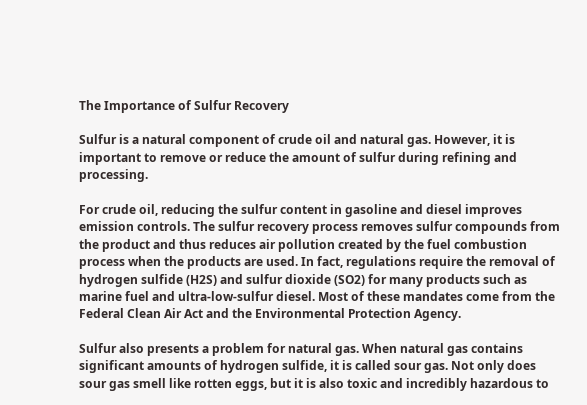The Importance of Sulfur Recovery

Sulfur is a natural component of crude oil and natural gas. However, it is important to remove or reduce the amount of sulfur during refining and processing.

For crude oil, reducing the sulfur content in gasoline and diesel improves emission controls. The sulfur recovery process removes sulfur compounds from the product and thus reduces air pollution created by the fuel combustion process when the products are used. In fact, regulations require the removal of hydrogen sulfide (H2S) and sulfur dioxide (SO2) for many products such as marine fuel and ultra-low-sulfur diesel. Most of these mandates come from the Federal Clean Air Act and the Environmental Protection Agency.

Sulfur also presents a problem for natural gas. When natural gas contains significant amounts of hydrogen sulfide, it is called sour gas. Not only does sour gas smell like rotten eggs, but it is also toxic and incredibly hazardous to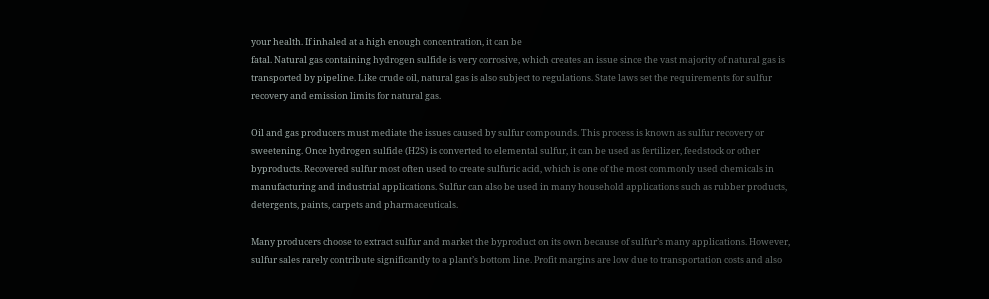your health. If inhaled at a high enough concentration, it can be
fatal. Natural gas containing hydrogen sulfide is very corrosive, which creates an issue since the vast majority of natural gas is transported by pipeline. Like crude oil, natural gas is also subject to regulations. State laws set the requirements for sulfur recovery and emission limits for natural gas.

Oil and gas producers must mediate the issues caused by sulfur compounds. This process is known as sulfur recovery or sweetening. Once hydrogen sulfide (H2S) is converted to elemental sulfur, it can be used as fertilizer, feedstock or other byproducts. Recovered sulfur most often used to create sulfuric acid, which is one of the most commonly used chemicals in manufacturing and industrial applications. Sulfur can also be used in many household applications such as rubber products, detergents, paints, carpets and pharmaceuticals.

Many producers choose to extract sulfur and market the byproduct on its own because of sulfur’s many applications. However, sulfur sales rarely contribute significantly to a plant’s bottom line. Profit margins are low due to transportation costs and also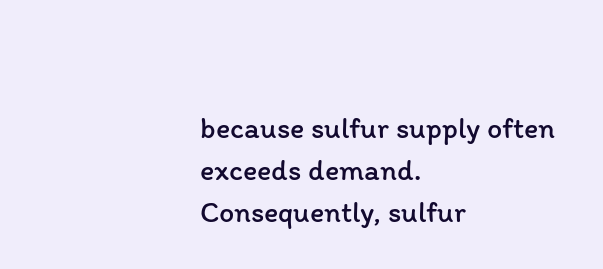because sulfur supply often exceeds demand. Consequently, sulfur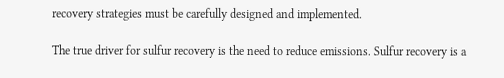recovery strategies must be carefully designed and implemented.

The true driver for sulfur recovery is the need to reduce emissions. Sulfur recovery is a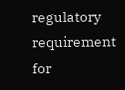regulatory requirement for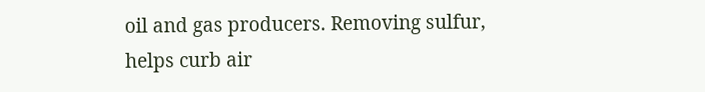oil and gas producers. Removing sulfur, helps curb air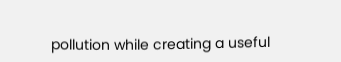pollution while creating a useful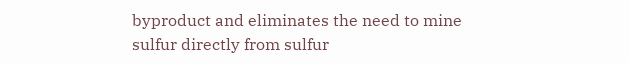byproduct and eliminates the need to mine sulfur directly from sulfur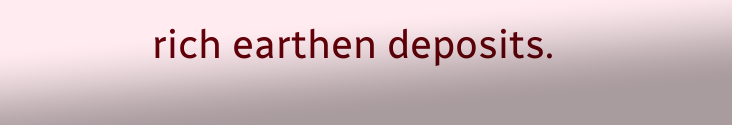rich earthen deposits.